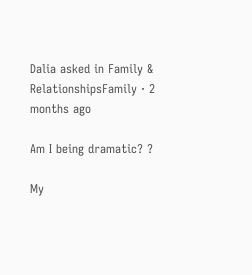Dalia asked in Family & RelationshipsFamily · 2 months ago

Am I being dramatic? ?

My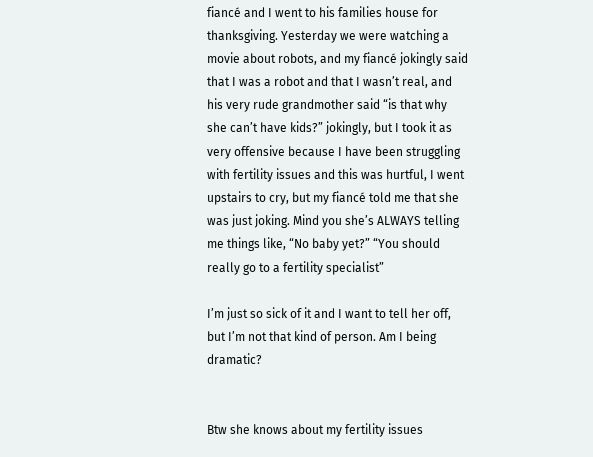fiancé and I went to his families house for thanksgiving. Yesterday we were watching a movie about robots, and my fiancé jokingly said that I was a robot and that I wasn’t real, and his very rude grandmother said “is that why she can’t have kids?” jokingly, but I took it as very offensive because I have been struggling with fertility issues and this was hurtful, I went upstairs to cry, but my fiancé told me that she was just joking. Mind you she’s ALWAYS telling me things like, “No baby yet?” “You should really go to a fertility specialist”

I’m just so sick of it and I want to tell her off, but I’m not that kind of person. Am I being dramatic?


Btw she knows about my fertility issues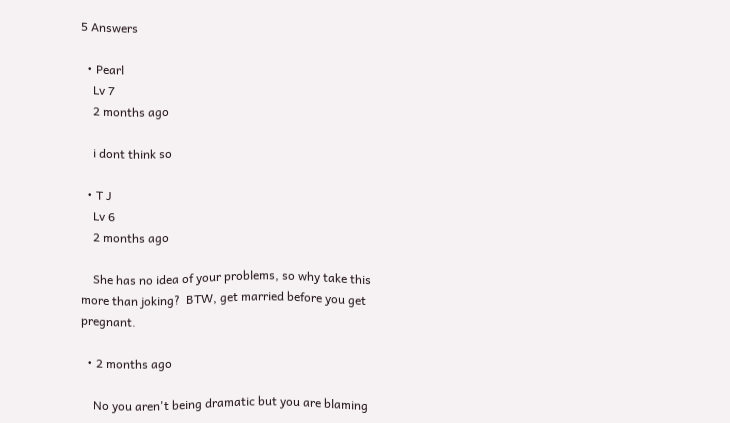5 Answers

  • Pearl
    Lv 7
    2 months ago

    i dont think so

  • T J
    Lv 6
    2 months ago

    She has no idea of your problems, so why take this more than joking?  BTW, get married before you get pregnant.

  • 2 months ago

    No you aren't being dramatic but you are blaming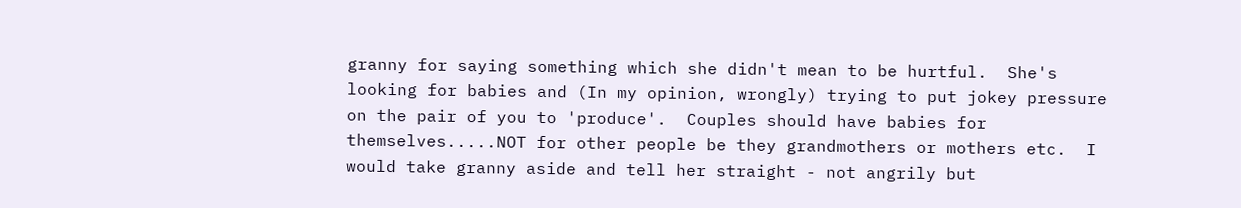granny for saying something which she didn't mean to be hurtful.  She's looking for babies and (In my opinion, wrongly) trying to put jokey pressure on the pair of you to 'produce'.  Couples should have babies for themselves.....NOT for other people be they grandmothers or mothers etc.  I would take granny aside and tell her straight - not angrily but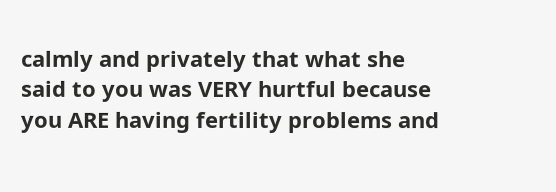calmly and privately that what she said to you was VERY hurtful because you ARE having fertility problems and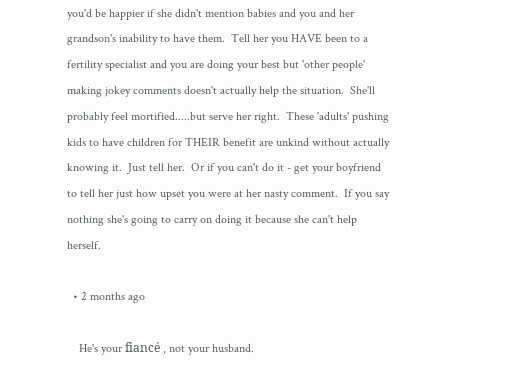you'd be happier if she didn't mention babies and you and her grandson's inability to have them.  Tell her you HAVE been to a fertility specialist and you are doing your best but 'other people' making jokey comments doesn't actually help the situation.  She'll probably feel mortified.....but serve her right.  These 'adults' pushing kids to have children for THEIR benefit are unkind without actually knowing it.  Just tell her.  Or if you can't do it - get your boyfriend to tell her just how upset you were at her nasty comment.  If you say nothing she's going to carry on doing it because she can't help herself.

  • 2 months ago

    He's your fiancé , not your husband.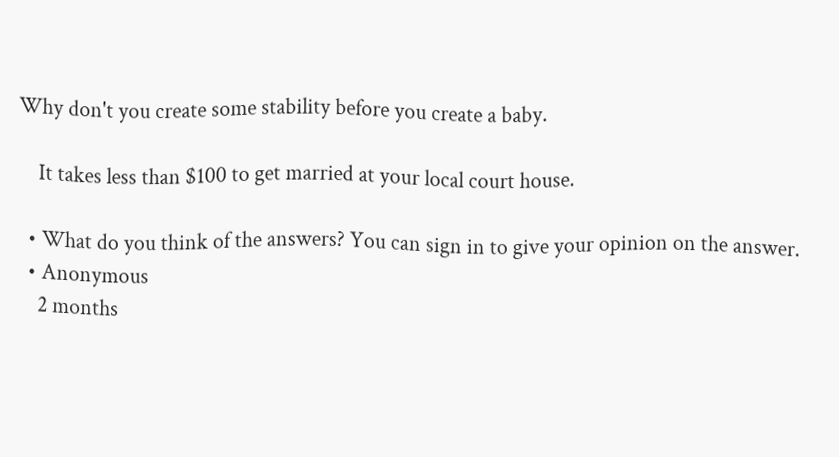Why don't you create some stability before you create a baby.

    It takes less than $100 to get married at your local court house.

  • What do you think of the answers? You can sign in to give your opinion on the answer.
  • Anonymous
    2 months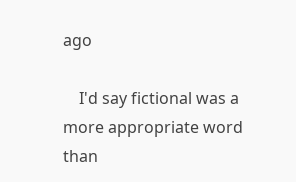ago

    I'd say fictional was a more appropriate word than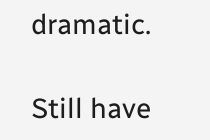dramatic.

Still have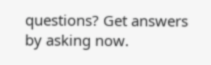questions? Get answers by asking now.